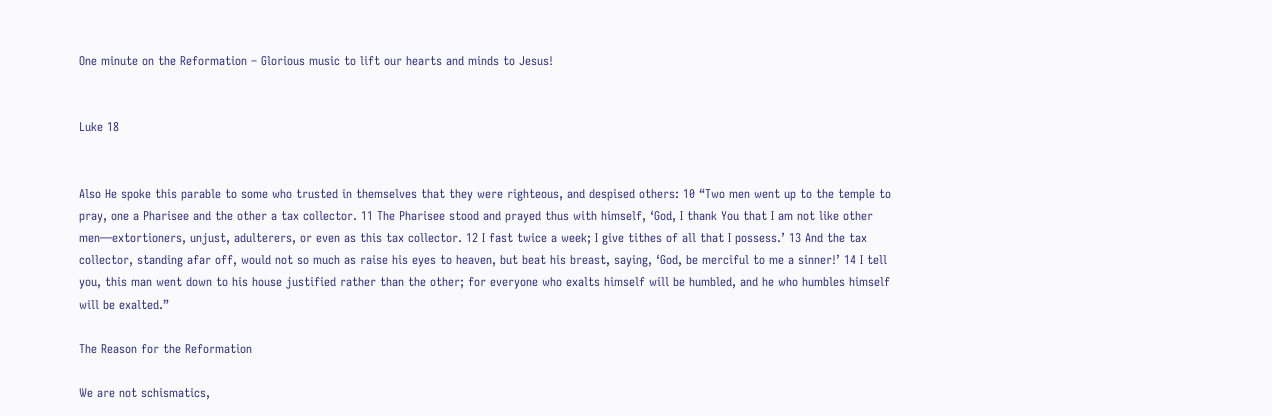One minute on the Reformation – Glorious music to lift our hearts and minds to Jesus!


Luke 18


Also He spoke this parable to some who trusted in themselves that they were righteous, and despised others: 10 “Two men went up to the temple to pray, one a Pharisee and the other a tax collector. 11 The Pharisee stood and prayed thus with himself, ‘God, I thank You that I am not like other men—extortioners, unjust, adulterers, or even as this tax collector. 12 I fast twice a week; I give tithes of all that I possess.’ 13 And the tax collector, standing afar off, would not so much as raise his eyes to heaven, but beat his breast, saying, ‘God, be merciful to me a sinner!’ 14 I tell you, this man went down to his house justified rather than the other; for everyone who exalts himself will be humbled, and he who humbles himself will be exalted.”

The Reason for the Reformation

We are not schismatics,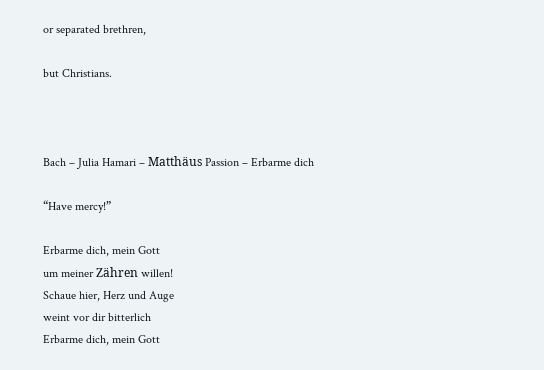or separated brethren,

but Christians.



Bach – Julia Hamari – Matthäus Passion – Erbarme dich

“Have mercy!”

Erbarme dich, mein Gott
um meiner Zähren willen!
Schaue hier, Herz und Auge
weint vor dir bitterlich
Erbarme dich, mein Gott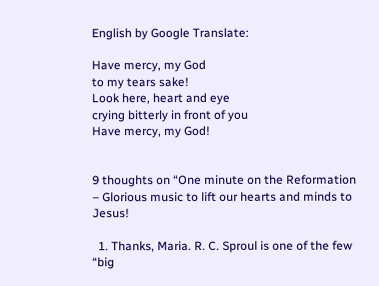English by Google Translate:

Have mercy, my God
to my tears sake!
Look here, heart and eye
crying bitterly in front of you
Have mercy, my God!


9 thoughts on “One minute on the Reformation – Glorious music to lift our hearts and minds to Jesus!

  1. Thanks, Maria. R. C. Sproul is one of the few “big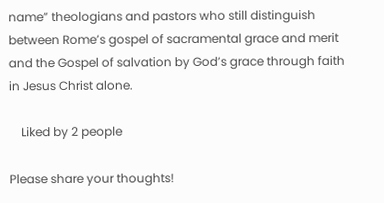name” theologians and pastors who still distinguish between Rome’s gospel of sacramental grace and merit and the Gospel of salvation by God’s grace through faith in Jesus Christ alone.

    Liked by 2 people

Please share your thoughts!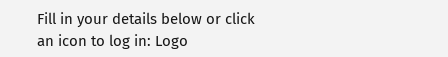Fill in your details below or click an icon to log in: Logo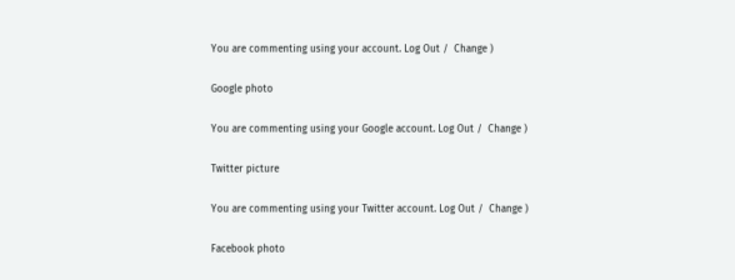You are commenting using your account. Log Out /  Change )

Google photo

You are commenting using your Google account. Log Out /  Change )

Twitter picture

You are commenting using your Twitter account. Log Out /  Change )

Facebook photo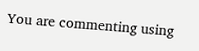You are commenting using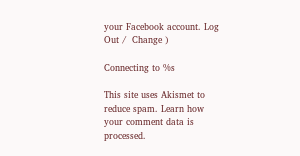your Facebook account. Log Out /  Change )

Connecting to %s

This site uses Akismet to reduce spam. Learn how your comment data is processed.